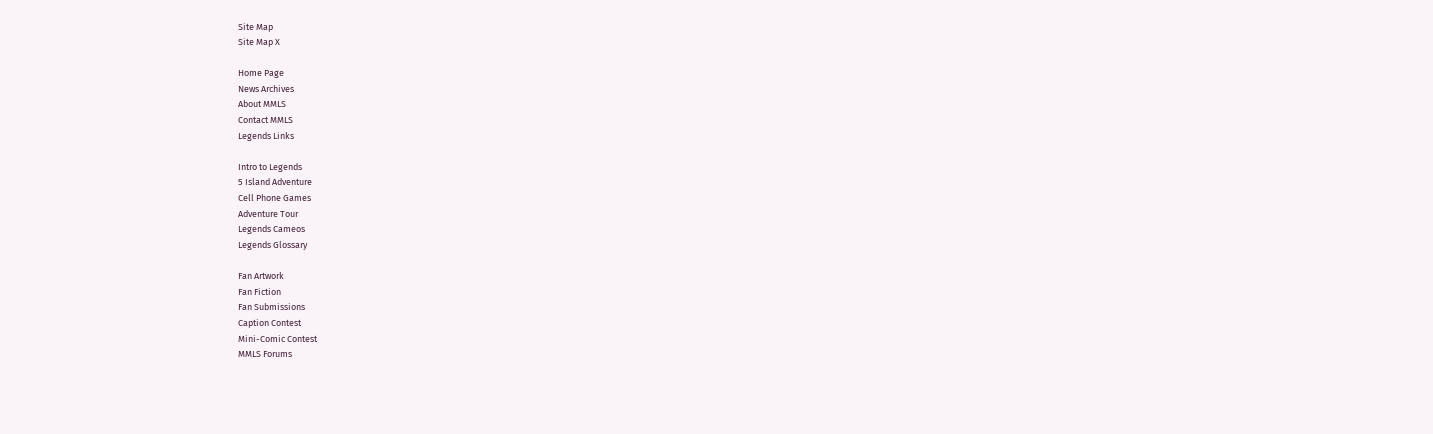Site Map
Site Map X

Home Page
News Archives
About MMLS
Contact MMLS
Legends Links

Intro to Legends
5 Island Adventure
Cell Phone Games
Adventure Tour
Legends Cameos
Legends Glossary

Fan Artwork
Fan Fiction
Fan Submissions
Caption Contest
Mini-Comic Contest
MMLS Forums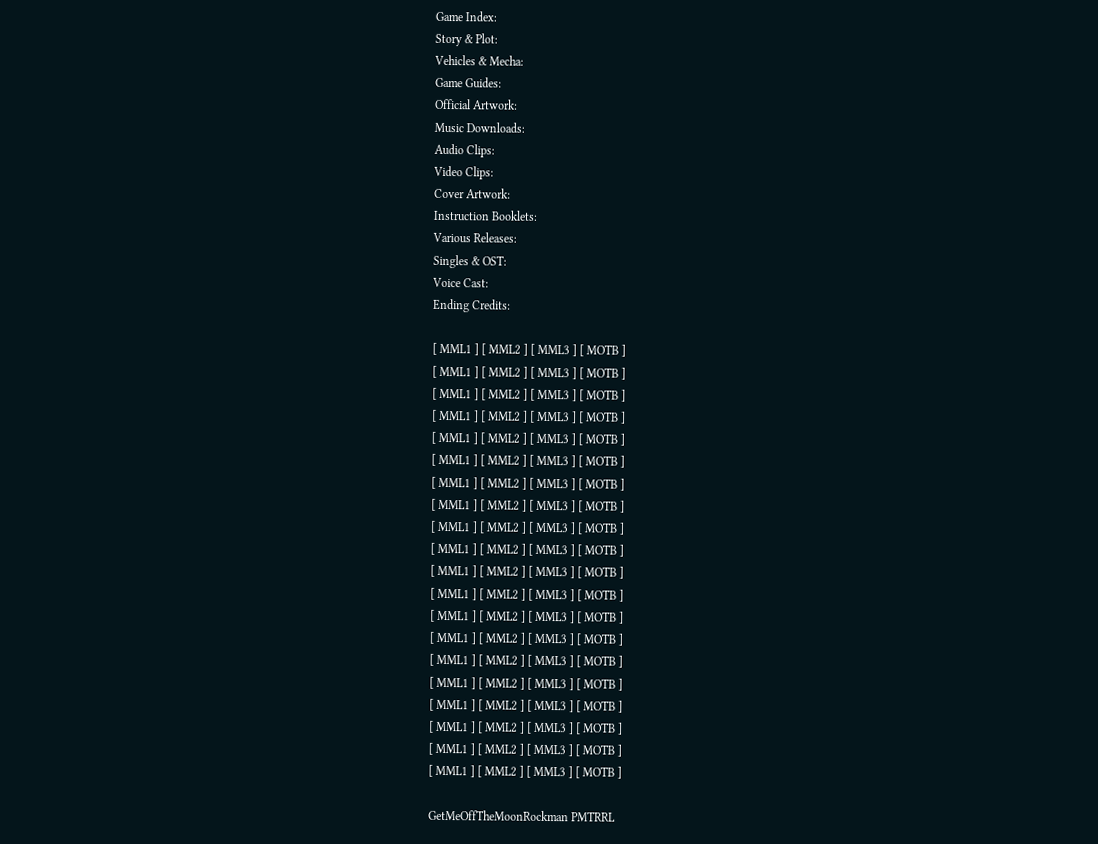Game Index:
Story & Plot:
Vehicles & Mecha:
Game Guides:
Official Artwork:
Music Downloads:
Audio Clips:
Video Clips:
Cover Artwork:
Instruction Booklets:
Various Releases:
Singles & OST:
Voice Cast:
Ending Credits:

[ MML1 ] [ MML2 ] [ MML3 ] [ MOTB ]
[ MML1 ] [ MML2 ] [ MML3 ] [ MOTB ]
[ MML1 ] [ MML2 ] [ MML3 ] [ MOTB ]
[ MML1 ] [ MML2 ] [ MML3 ] [ MOTB ]
[ MML1 ] [ MML2 ] [ MML3 ] [ MOTB ]
[ MML1 ] [ MML2 ] [ MML3 ] [ MOTB ]
[ MML1 ] [ MML2 ] [ MML3 ] [ MOTB ]
[ MML1 ] [ MML2 ] [ MML3 ] [ MOTB ]
[ MML1 ] [ MML2 ] [ MML3 ] [ MOTB ]
[ MML1 ] [ MML2 ] [ MML3 ] [ MOTB ]
[ MML1 ] [ MML2 ] [ MML3 ] [ MOTB ]
[ MML1 ] [ MML2 ] [ MML3 ] [ MOTB ]
[ MML1 ] [ MML2 ] [ MML3 ] [ MOTB ]
[ MML1 ] [ MML2 ] [ MML3 ] [ MOTB ]
[ MML1 ] [ MML2 ] [ MML3 ] [ MOTB ]
[ MML1 ] [ MML2 ] [ MML3 ] [ MOTB ]
[ MML1 ] [ MML2 ] [ MML3 ] [ MOTB ]
[ MML1 ] [ MML2 ] [ MML3 ] [ MOTB ]
[ MML1 ] [ MML2 ] [ MML3 ] [ MOTB ]
[ MML1 ] [ MML2 ] [ MML3 ] [ MOTB ]

GetMeOffTheMoonRockman PMTRRL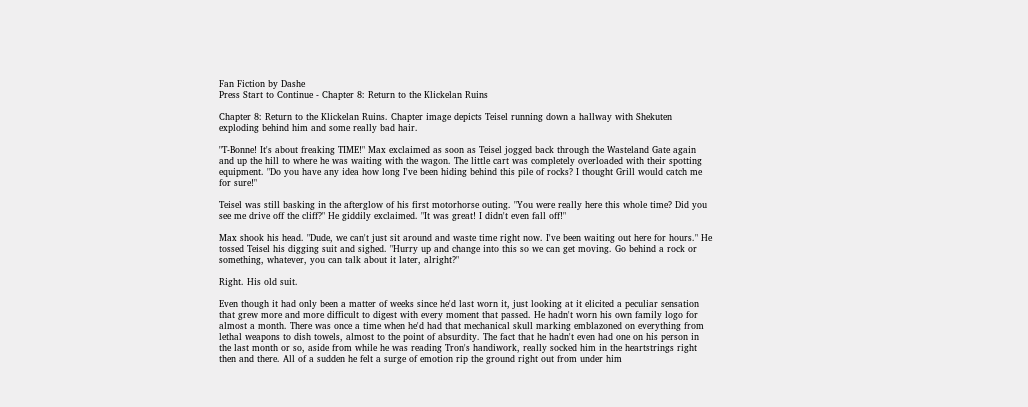Fan Fiction by Dashe
Press Start to Continue - Chapter 8: Return to the Klickelan Ruins

Chapter 8: Return to the Klickelan Ruins. Chapter image depicts Teisel running down a hallway with Shekuten exploding behind him and some really bad hair.

"T-Bonne! It's about freaking TIME!" Max exclaimed as soon as Teisel jogged back through the Wasteland Gate again and up the hill to where he was waiting with the wagon. The little cart was completely overloaded with their spotting equipment. "Do you have any idea how long I've been hiding behind this pile of rocks? I thought Grill would catch me for sure!"

Teisel was still basking in the afterglow of his first motorhorse outing. "You were really here this whole time? Did you see me drive off the cliff?" He giddily exclaimed. "It was great! I didn't even fall off!"

Max shook his head. "Dude, we can't just sit around and waste time right now. I've been waiting out here for hours." He tossed Teisel his digging suit and sighed. "Hurry up and change into this so we can get moving. Go behind a rock or something, whatever, you can talk about it later, alright?"

Right. His old suit.

Even though it had only been a matter of weeks since he'd last worn it, just looking at it elicited a peculiar sensation that grew more and more difficult to digest with every moment that passed. He hadn't worn his own family logo for almost a month. There was once a time when he'd had that mechanical skull marking emblazoned on everything from lethal weapons to dish towels, almost to the point of absurdity. The fact that he hadn't even had one on his person in the last month or so, aside from while he was reading Tron's handiwork, really socked him in the heartstrings right then and there. All of a sudden he felt a surge of emotion rip the ground right out from under him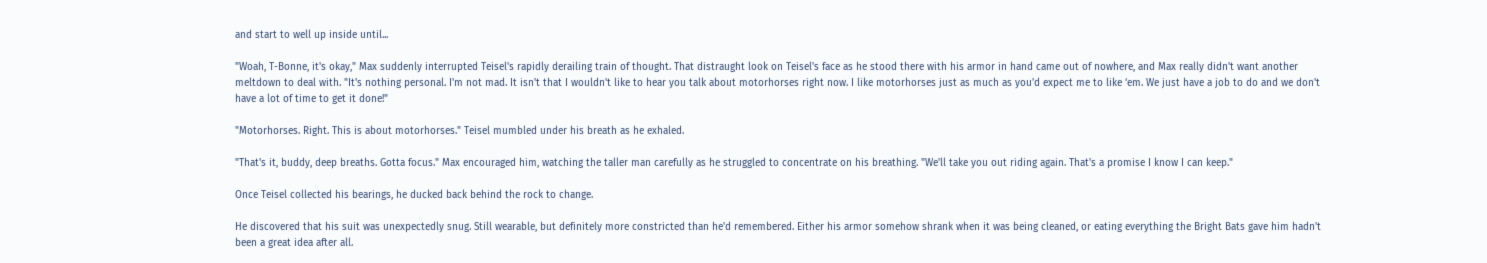and start to well up inside until...

"Woah, T-Bonne, it's okay," Max suddenly interrupted Teisel's rapidly derailing train of thought. That distraught look on Teisel's face as he stood there with his armor in hand came out of nowhere, and Max really didn't want another meltdown to deal with. "It's nothing personal. I'm not mad. It isn't that I wouldn't like to hear you talk about motorhorses right now. I like motorhorses just as much as you'd expect me to like ‘em. We just have a job to do and we don't have a lot of time to get it done!"

"Motorhorses. Right. This is about motorhorses." Teisel mumbled under his breath as he exhaled.

"That's it, buddy, deep breaths. Gotta focus." Max encouraged him, watching the taller man carefully as he struggled to concentrate on his breathing. "We'll take you out riding again. That's a promise I know I can keep."

Once Teisel collected his bearings, he ducked back behind the rock to change.

He discovered that his suit was unexpectedly snug. Still wearable, but definitely more constricted than he'd remembered. Either his armor somehow shrank when it was being cleaned, or eating everything the Bright Bats gave him hadn't been a great idea after all.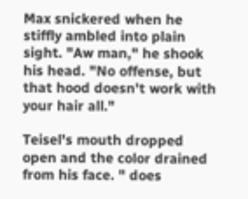Max snickered when he stiffly ambled into plain sight. "Aw man," he shook his head. "No offense, but that hood doesn't work with your hair all."

Teisel's mouth dropped open and the color drained from his face. " does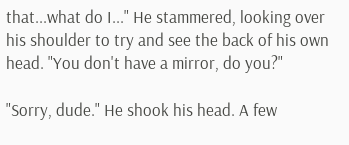that...what do I..." He stammered, looking over his shoulder to try and see the back of his own head. "You don't have a mirror, do you?"

"Sorry, dude." He shook his head. A few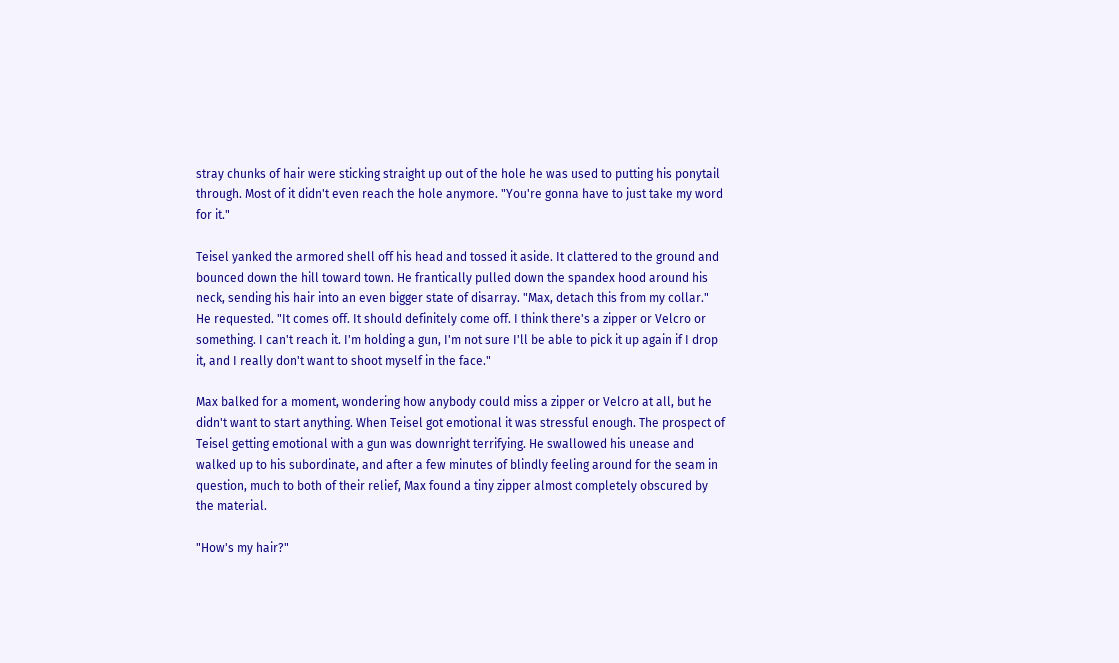stray chunks of hair were sticking straight up out of the hole he was used to putting his ponytail through. Most of it didn't even reach the hole anymore. "You're gonna have to just take my word for it."

Teisel yanked the armored shell off his head and tossed it aside. It clattered to the ground and bounced down the hill toward town. He frantically pulled down the spandex hood around his neck, sending his hair into an even bigger state of disarray. "Max, detach this from my collar." He requested. "It comes off. It should definitely come off. I think there's a zipper or Velcro or something. I can't reach it. I'm holding a gun, I'm not sure I'll be able to pick it up again if I drop it, and I really don't want to shoot myself in the face."

Max balked for a moment, wondering how anybody could miss a zipper or Velcro at all, but he didn't want to start anything. When Teisel got emotional it was stressful enough. The prospect of Teisel getting emotional with a gun was downright terrifying. He swallowed his unease and walked up to his subordinate, and after a few minutes of blindly feeling around for the seam in question, much to both of their relief, Max found a tiny zipper almost completely obscured by the material.

"How's my hair?"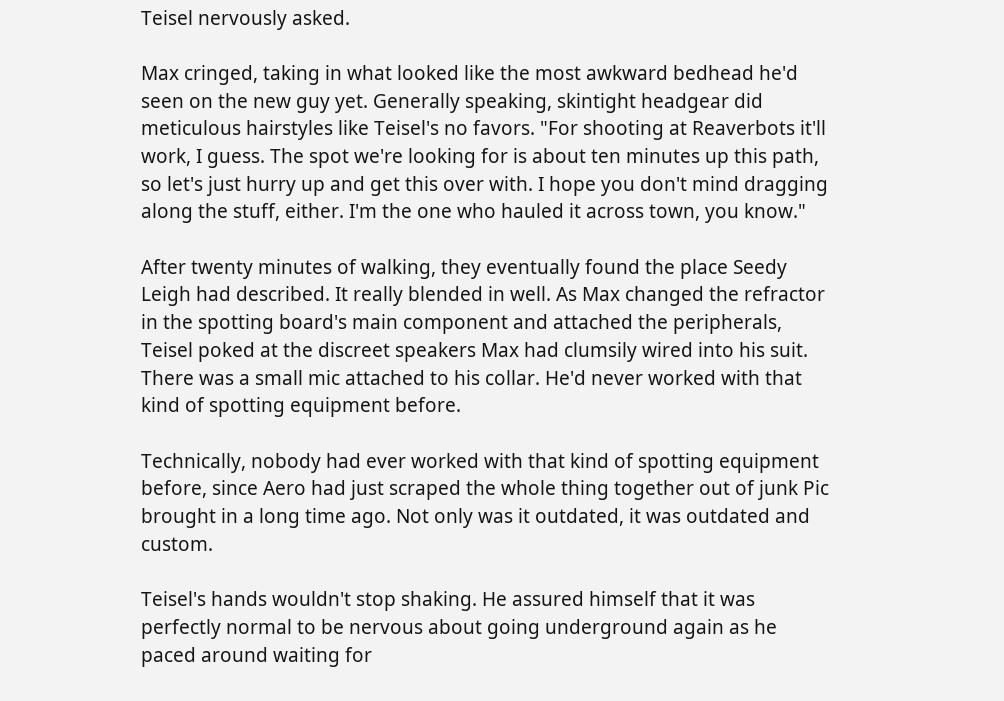Teisel nervously asked.

Max cringed, taking in what looked like the most awkward bedhead he'd seen on the new guy yet. Generally speaking, skintight headgear did meticulous hairstyles like Teisel's no favors. "For shooting at Reaverbots it'll work, I guess. The spot we're looking for is about ten minutes up this path, so let's just hurry up and get this over with. I hope you don't mind dragging along the stuff, either. I'm the one who hauled it across town, you know."

After twenty minutes of walking, they eventually found the place Seedy Leigh had described. It really blended in well. As Max changed the refractor in the spotting board's main component and attached the peripherals, Teisel poked at the discreet speakers Max had clumsily wired into his suit. There was a small mic attached to his collar. He'd never worked with that kind of spotting equipment before.

Technically, nobody had ever worked with that kind of spotting equipment before, since Aero had just scraped the whole thing together out of junk Pic brought in a long time ago. Not only was it outdated, it was outdated and custom.

Teisel's hands wouldn't stop shaking. He assured himself that it was perfectly normal to be nervous about going underground again as he paced around waiting for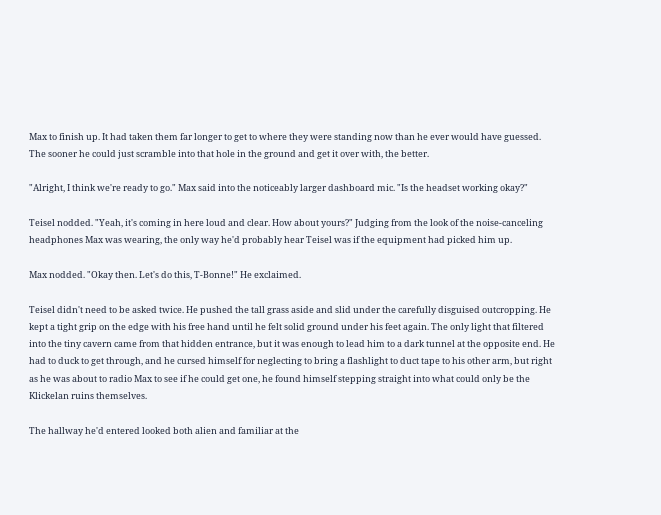Max to finish up. It had taken them far longer to get to where they were standing now than he ever would have guessed. The sooner he could just scramble into that hole in the ground and get it over with, the better.

"Alright, I think we're ready to go." Max said into the noticeably larger dashboard mic. "Is the headset working okay?"

Teisel nodded. "Yeah, it's coming in here loud and clear. How about yours?" Judging from the look of the noise-canceling headphones Max was wearing, the only way he'd probably hear Teisel was if the equipment had picked him up.

Max nodded. "Okay then. Let's do this, T-Bonne!" He exclaimed.

Teisel didn't need to be asked twice. He pushed the tall grass aside and slid under the carefully disguised outcropping. He kept a tight grip on the edge with his free hand until he felt solid ground under his feet again. The only light that filtered into the tiny cavern came from that hidden entrance, but it was enough to lead him to a dark tunnel at the opposite end. He had to duck to get through, and he cursed himself for neglecting to bring a flashlight to duct tape to his other arm, but right as he was about to radio Max to see if he could get one, he found himself stepping straight into what could only be the Klickelan ruins themselves.

The hallway he'd entered looked both alien and familiar at the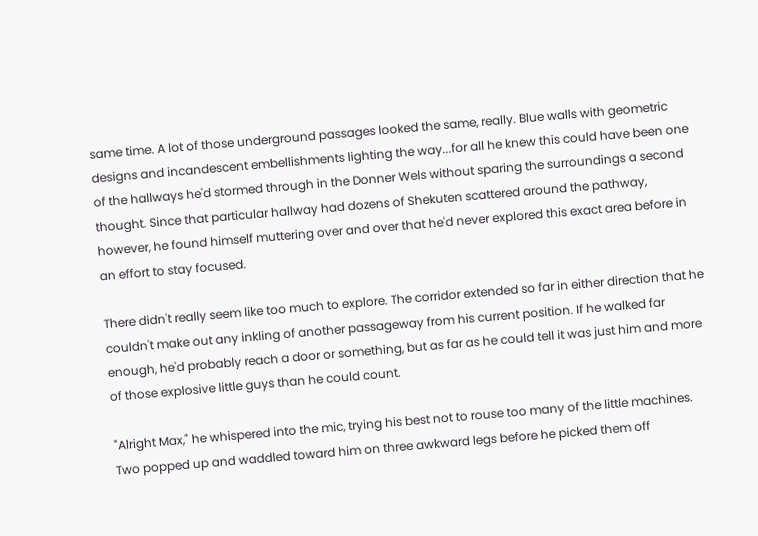same time. A lot of those underground passages looked the same, really. Blue walls with geometric designs and incandescent embellishments lighting the way...for all he knew this could have been one of the hallways he'd stormed through in the Donner Wels without sparing the surroundings a second thought. Since that particular hallway had dozens of Shekuten scattered around the pathway, however, he found himself muttering over and over that he'd never explored this exact area before in an effort to stay focused.

There didn't really seem like too much to explore. The corridor extended so far in either direction that he couldn't make out any inkling of another passageway from his current position. If he walked far enough, he'd probably reach a door or something, but as far as he could tell it was just him and more of those explosive little guys than he could count.

"Alright Max," he whispered into the mic, trying his best not to rouse too many of the little machines. Two popped up and waddled toward him on three awkward legs before he picked them off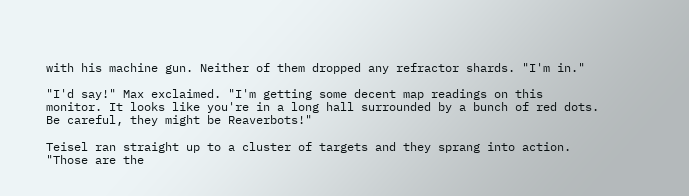with his machine gun. Neither of them dropped any refractor shards. "I'm in."

"I'd say!" Max exclaimed. "I'm getting some decent map readings on this monitor. It looks like you're in a long hall surrounded by a bunch of red dots. Be careful, they might be Reaverbots!"

Teisel ran straight up to a cluster of targets and they sprang into action. "Those are the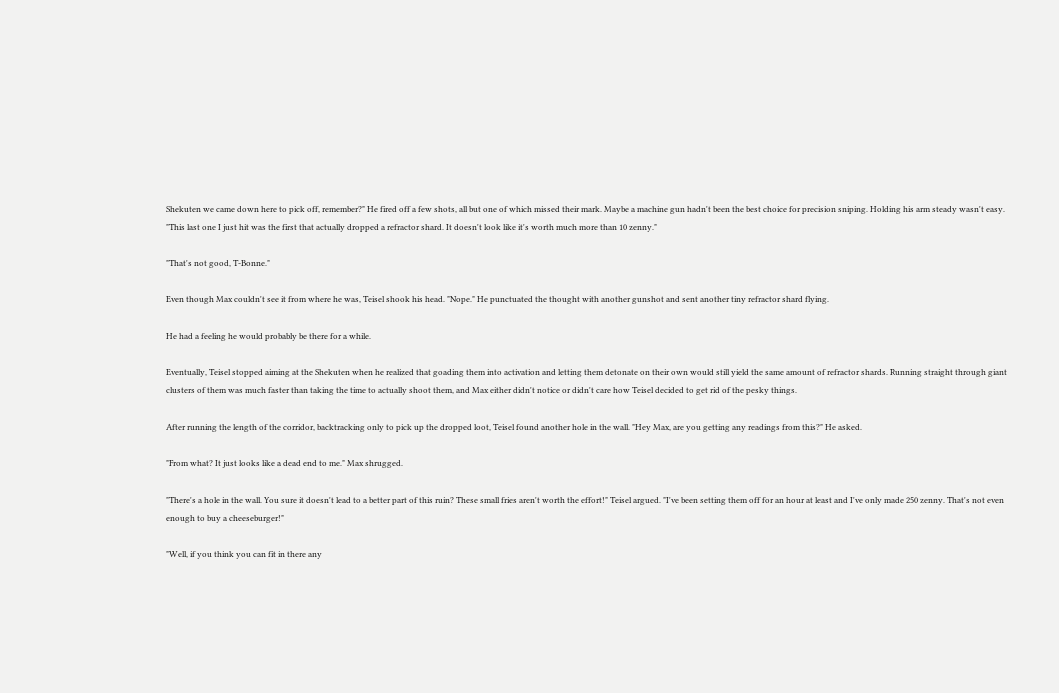Shekuten we came down here to pick off, remember?" He fired off a few shots, all but one of which missed their mark. Maybe a machine gun hadn't been the best choice for precision sniping. Holding his arm steady wasn't easy. "This last one I just hit was the first that actually dropped a refractor shard. It doesn't look like it's worth much more than 10 zenny."

"That's not good, T-Bonne."

Even though Max couldn't see it from where he was, Teisel shook his head. "Nope." He punctuated the thought with another gunshot and sent another tiny refractor shard flying.

He had a feeling he would probably be there for a while.

Eventually, Teisel stopped aiming at the Shekuten when he realized that goading them into activation and letting them detonate on their own would still yield the same amount of refractor shards. Running straight through giant clusters of them was much faster than taking the time to actually shoot them, and Max either didn't notice or didn't care how Teisel decided to get rid of the pesky things.

After running the length of the corridor, backtracking only to pick up the dropped loot, Teisel found another hole in the wall. "Hey Max, are you getting any readings from this?" He asked.

"From what? It just looks like a dead end to me." Max shrugged.

"There's a hole in the wall. You sure it doesn't lead to a better part of this ruin? These small fries aren't worth the effort!" Teisel argued. "I've been setting them off for an hour at least and I've only made 250 zenny. That's not even enough to buy a cheeseburger!"

"Well, if you think you can fit in there any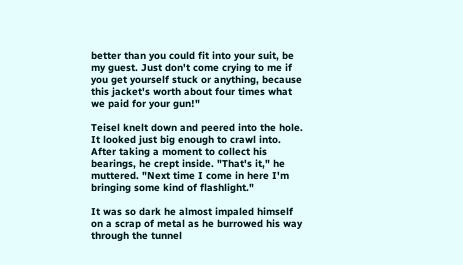better than you could fit into your suit, be my guest. Just don't come crying to me if you get yourself stuck or anything, because this jacket's worth about four times what we paid for your gun!"

Teisel knelt down and peered into the hole. It looked just big enough to crawl into. After taking a moment to collect his bearings, he crept inside. "That's it," he muttered. "Next time I come in here I'm bringing some kind of flashlight."

It was so dark he almost impaled himself on a scrap of metal as he burrowed his way through the tunnel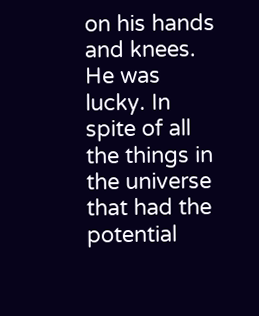on his hands and knees. He was lucky. In spite of all the things in the universe that had the potential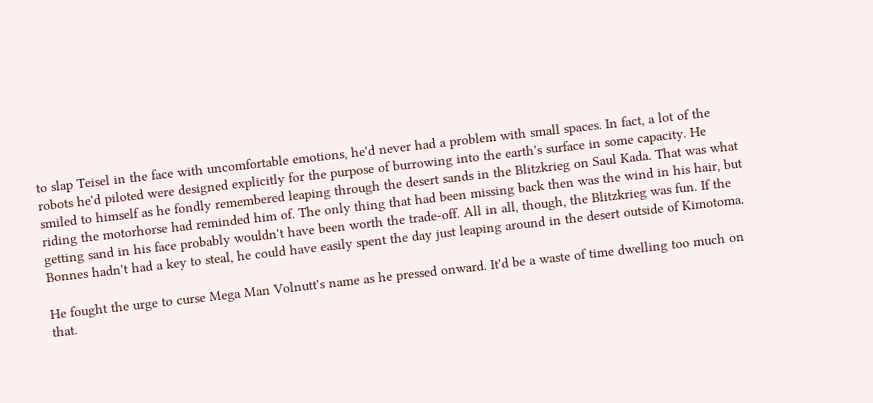to slap Teisel in the face with uncomfortable emotions, he'd never had a problem with small spaces. In fact, a lot of the robots he'd piloted were designed explicitly for the purpose of burrowing into the earth's surface in some capacity. He smiled to himself as he fondly remembered leaping through the desert sands in the Blitzkrieg on Saul Kada. That was what riding the motorhorse had reminded him of. The only thing that had been missing back then was the wind in his hair, but getting sand in his face probably wouldn't have been worth the trade-off. All in all, though, the Blitzkrieg was fun. If the Bonnes hadn't had a key to steal, he could have easily spent the day just leaping around in the desert outside of Kimotoma.

He fought the urge to curse Mega Man Volnutt's name as he pressed onward. It'd be a waste of time dwelling too much on that.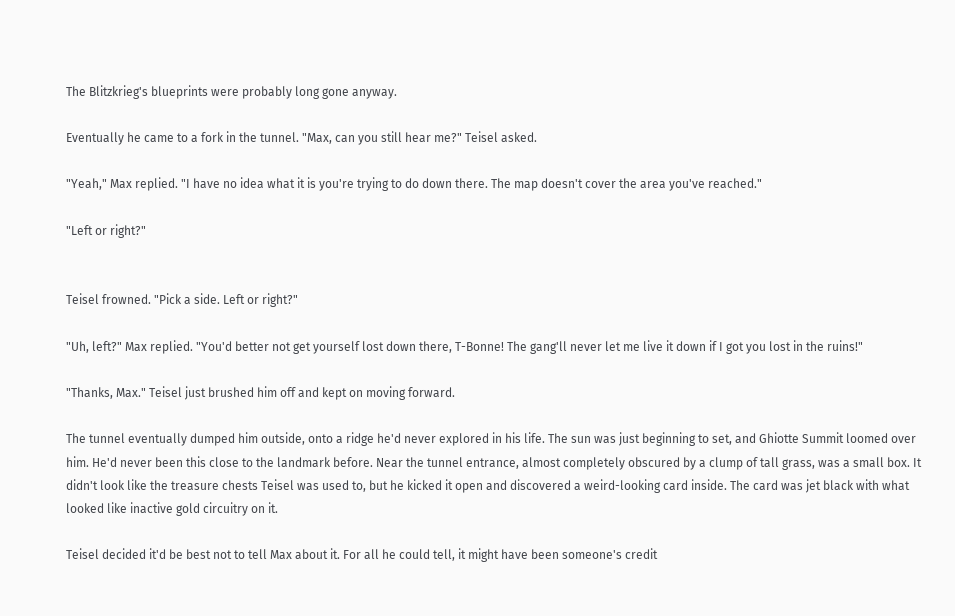The Blitzkrieg's blueprints were probably long gone anyway.

Eventually he came to a fork in the tunnel. "Max, can you still hear me?" Teisel asked.

"Yeah," Max replied. "I have no idea what it is you're trying to do down there. The map doesn't cover the area you've reached."

"Left or right?"


Teisel frowned. "Pick a side. Left or right?"

"Uh, left?" Max replied. "You'd better not get yourself lost down there, T-Bonne! The gang'll never let me live it down if I got you lost in the ruins!"

"Thanks, Max." Teisel just brushed him off and kept on moving forward.

The tunnel eventually dumped him outside, onto a ridge he'd never explored in his life. The sun was just beginning to set, and Ghiotte Summit loomed over him. He'd never been this close to the landmark before. Near the tunnel entrance, almost completely obscured by a clump of tall grass, was a small box. It didn't look like the treasure chests Teisel was used to, but he kicked it open and discovered a weird-looking card inside. The card was jet black with what looked like inactive gold circuitry on it.

Teisel decided it'd be best not to tell Max about it. For all he could tell, it might have been someone's credit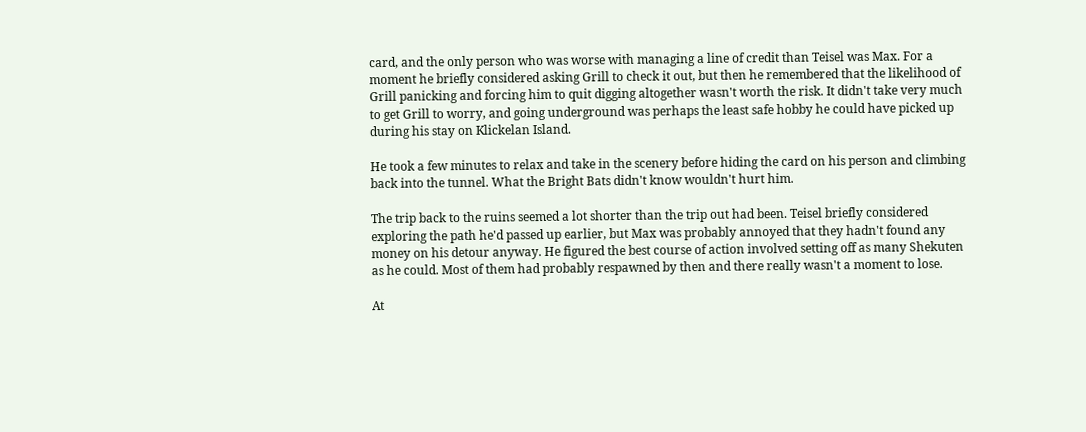card, and the only person who was worse with managing a line of credit than Teisel was Max. For a moment he briefly considered asking Grill to check it out, but then he remembered that the likelihood of Grill panicking and forcing him to quit digging altogether wasn't worth the risk. It didn't take very much to get Grill to worry, and going underground was perhaps the least safe hobby he could have picked up during his stay on Klickelan Island.

He took a few minutes to relax and take in the scenery before hiding the card on his person and climbing back into the tunnel. What the Bright Bats didn't know wouldn't hurt him.

The trip back to the ruins seemed a lot shorter than the trip out had been. Teisel briefly considered exploring the path he'd passed up earlier, but Max was probably annoyed that they hadn't found any money on his detour anyway. He figured the best course of action involved setting off as many Shekuten as he could. Most of them had probably respawned by then and there really wasn't a moment to lose.

At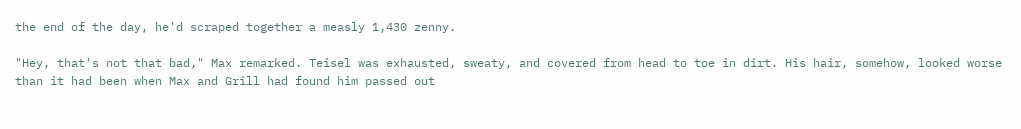the end of the day, he'd scraped together a measly 1,430 zenny.

"Hey, that's not that bad," Max remarked. Teisel was exhausted, sweaty, and covered from head to toe in dirt. His hair, somehow, looked worse than it had been when Max and Grill had found him passed out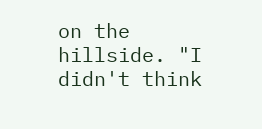on the hillside. "I didn't think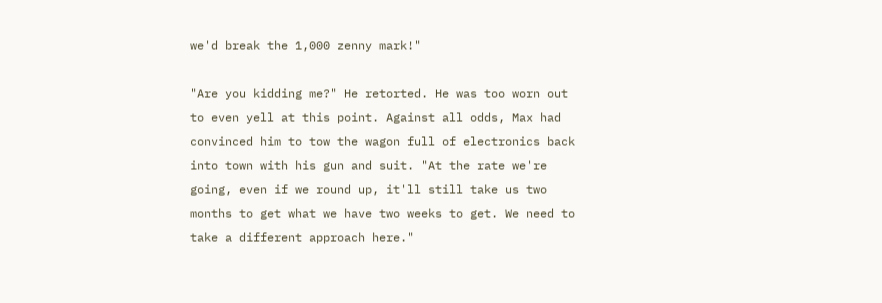we'd break the 1,000 zenny mark!"

"Are you kidding me?" He retorted. He was too worn out to even yell at this point. Against all odds, Max had convinced him to tow the wagon full of electronics back into town with his gun and suit. "At the rate we're going, even if we round up, it'll still take us two months to get what we have two weeks to get. We need to take a different approach here."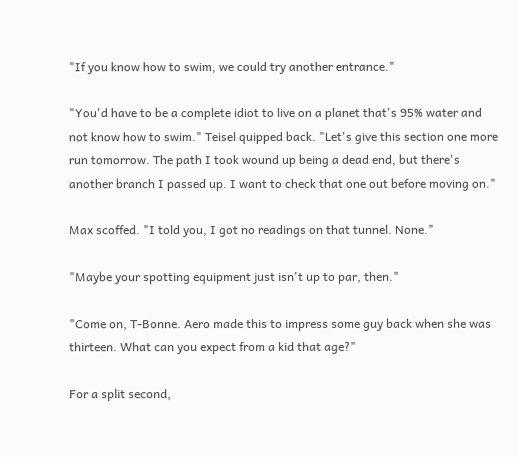"If you know how to swim, we could try another entrance."

"You'd have to be a complete idiot to live on a planet that's 95% water and not know how to swim." Teisel quipped back. "Let's give this section one more run tomorrow. The path I took wound up being a dead end, but there's another branch I passed up. I want to check that one out before moving on."

Max scoffed. "I told you, I got no readings on that tunnel. None."

"Maybe your spotting equipment just isn't up to par, then."

"Come on, T-Bonne. Aero made this to impress some guy back when she was thirteen. What can you expect from a kid that age?"

For a split second,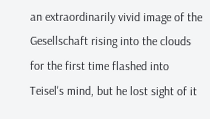an extraordinarily vivid image of the Gesellschaft rising into the clouds for the first time flashed into Teisel's mind, but he lost sight of it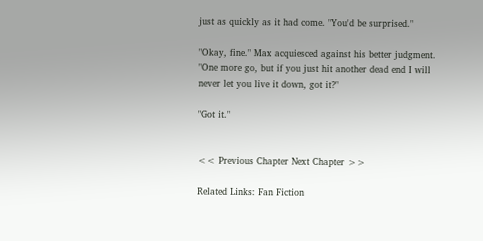just as quickly as it had come. "You'd be surprised."

"Okay, fine." Max acquiesced against his better judgment. "One more go, but if you just hit another dead end I will never let you live it down, got it?"

"Got it."


<< Previous Chapter Next Chapter >>

Related Links: Fan Fiction